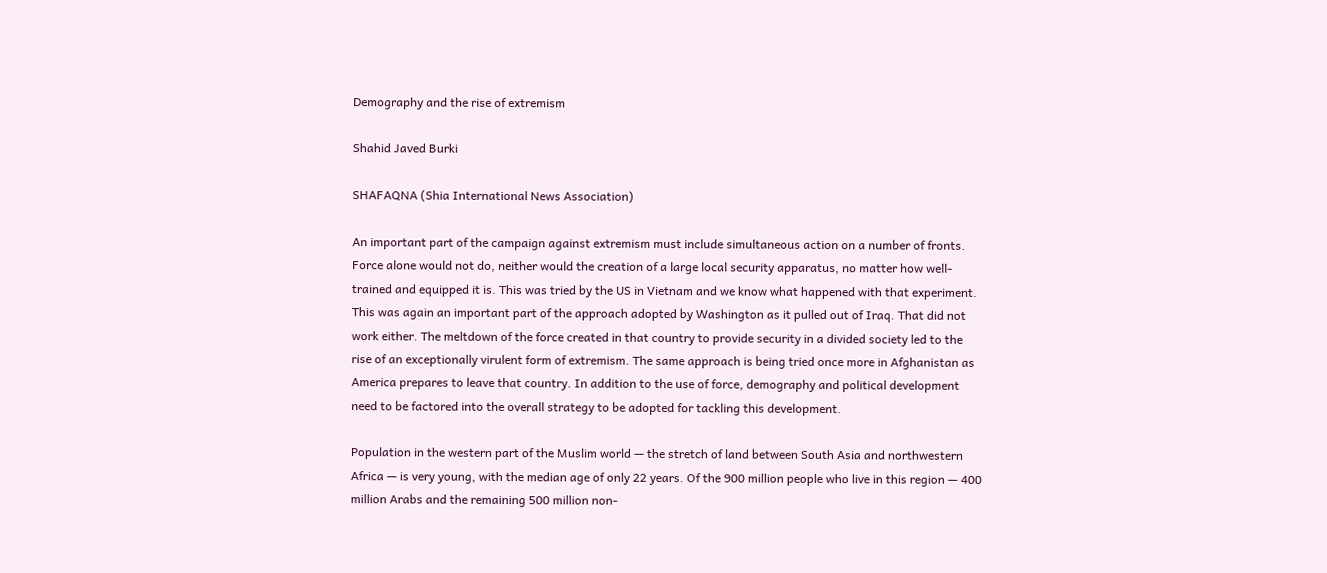Demography and the rise of extremism

Shahid Javed Burki

SHAFAQNA (Shia International News Association)

An important part of the campaign against extremism must include simultaneous action on a number of fronts. Force alone would not do, neither would the creation of a large local security apparatus, no matter how well-trained and equipped it is. This was tried by the US in Vietnam and we know what happened with that experiment. This was again an important part of the approach adopted by Washington as it pulled out of Iraq. That did not work either. The meltdown of the force created in that country to provide security in a divided society led to the rise of an exceptionally virulent form of extremism. The same approach is being tried once more in Afghanistan as America prepares to leave that country. In addition to the use of force, demography and political development need to be factored into the overall strategy to be adopted for tackling this development.

Population in the western part of the Muslim world — the stretch of land between South Asia and northwestern Africa — is very young, with the median age of only 22 years. Of the 900 million people who live in this region — 400 million Arabs and the remaining 500 million non-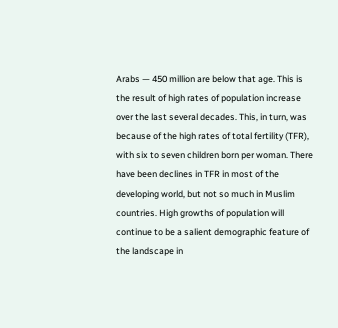Arabs — 450 million are below that age. This is the result of high rates of population increase over the last several decades. This, in turn, was because of the high rates of total fertility (TFR), with six to seven children born per woman. There have been declines in TFR in most of the developing world, but not so much in Muslim countries. High growths of population will continue to be a salient demographic feature of the landscape in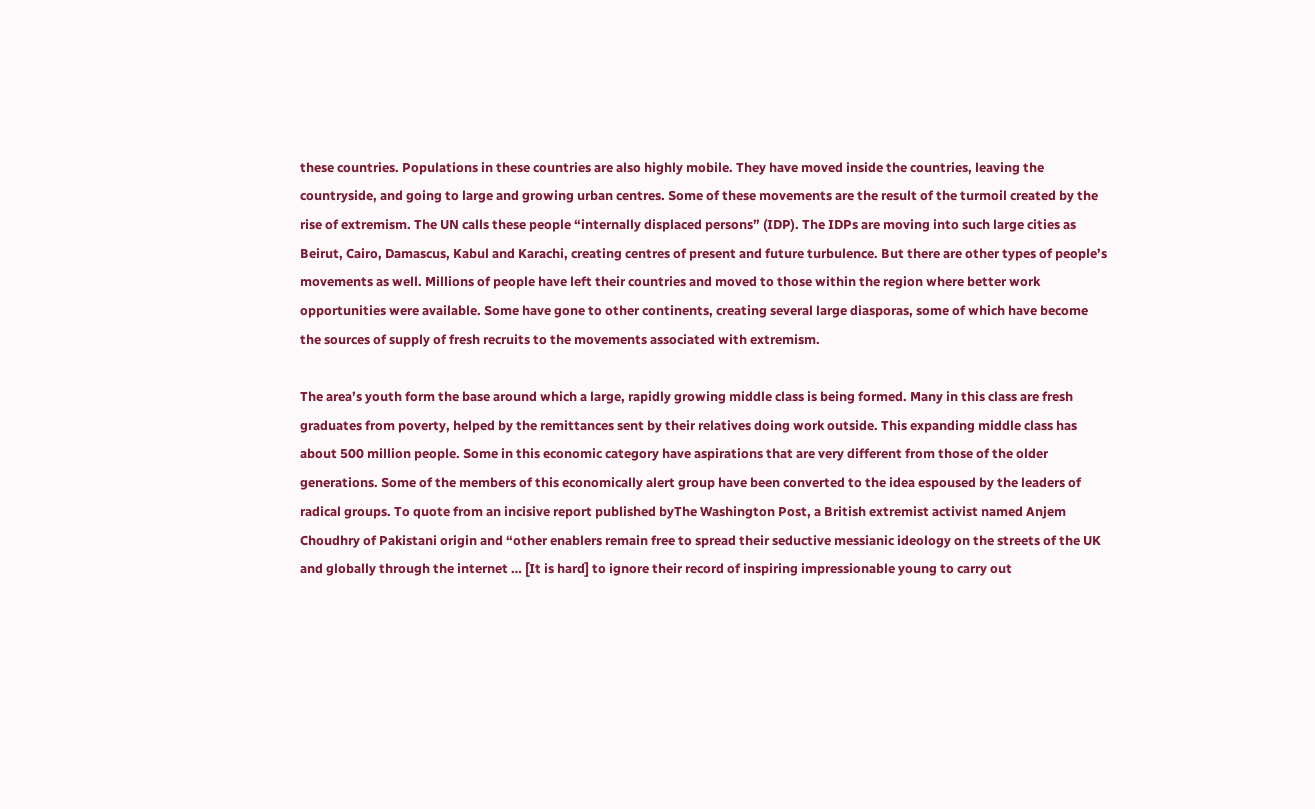these countries. Populations in these countries are also highly mobile. They have moved inside the countries, leaving the countryside, and going to large and growing urban centres. Some of these movements are the result of the turmoil created by the rise of extremism. The UN calls these people “internally displaced persons” (IDP). The IDPs are moving into such large cities as Beirut, Cairo, Damascus, Kabul and Karachi, creating centres of present and future turbulence. But there are other types of people’s movements as well. Millions of people have left their countries and moved to those within the region where better work opportunities were available. Some have gone to other continents, creating several large diasporas, some of which have become the sources of supply of fresh recruits to the movements associated with extremism.

The area’s youth form the base around which a large, rapidly growing middle class is being formed. Many in this class are fresh graduates from poverty, helped by the remittances sent by their relatives doing work outside. This expanding middle class has about 500 million people. Some in this economic category have aspirations that are very different from those of the older generations. Some of the members of this economically alert group have been converted to the idea espoused by the leaders of radical groups. To quote from an incisive report published byThe Washington Post, a British extremist activist named Anjem Choudhry of Pakistani origin and “other enablers remain free to spread their seductive messianic ideology on the streets of the UK and globally through the internet … [It is hard] to ignore their record of inspiring impressionable young to carry out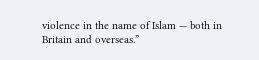violence in the name of Islam — both in Britain and overseas.”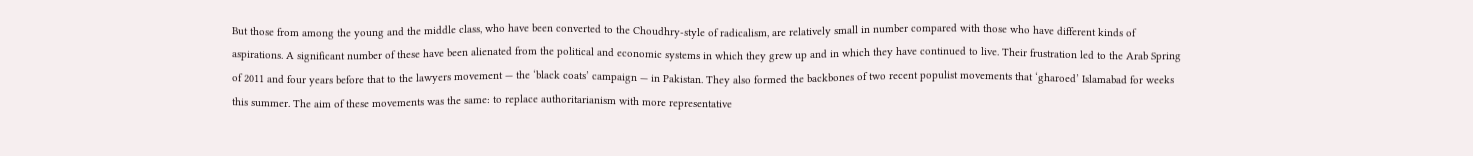But those from among the young and the middle class, who have been converted to the Choudhry-style of radicalism, are relatively small in number compared with those who have different kinds of aspirations. A significant number of these have been alienated from the political and economic systems in which they grew up and in which they have continued to live. Their frustration led to the Arab Spring of 2011 and four years before that to the lawyers movement — the ‘black coats’ campaign — in Pakistan. They also formed the backbones of two recent populist movements that ‘gharoed’ Islamabad for weeks this summer. The aim of these movements was the same: to replace authoritarianism with more representative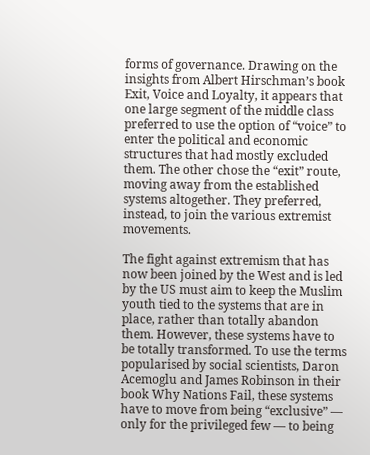forms of governance. Drawing on the insights from Albert Hirschman’s book Exit, Voice and Loyalty, it appears that one large segment of the middle class preferred to use the option of “voice” to enter the political and economic structures that had mostly excluded them. The other chose the “exit” route, moving away from the established systems altogether. They preferred, instead, to join the various extremist movements.

The fight against extremism that has now been joined by the West and is led by the US must aim to keep the Muslim youth tied to the systems that are in place, rather than totally abandon them. However, these systems have to be totally transformed. To use the terms popularised by social scientists, Daron Acemoglu and James Robinson in their book Why Nations Fail, these systems have to move from being “exclusive” — only for the privileged few — to being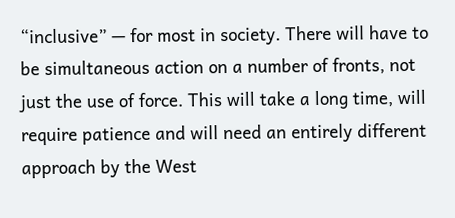“inclusive” — for most in society. There will have to be simultaneous action on a number of fronts, not just the use of force. This will take a long time, will require patience and will need an entirely different approach by the West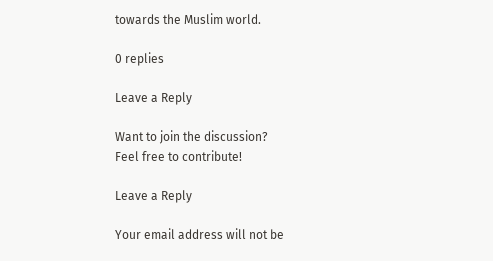towards the Muslim world.

0 replies

Leave a Reply

Want to join the discussion?
Feel free to contribute!

Leave a Reply

Your email address will not be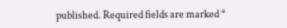published. Required fields are marked *